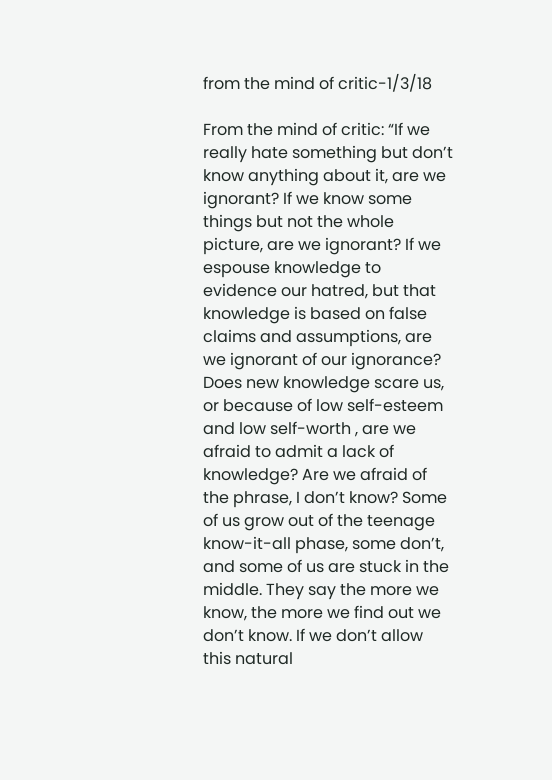from the mind of critic-1/3/18

From the mind of critic: “If we really hate something but don’t know anything about it, are we ignorant? If we know some things but not the whole picture, are we ignorant? If we espouse knowledge to evidence our hatred, but that knowledge is based on false claims and assumptions, are we ignorant of our ignorance? Does new knowledge scare us, or because of low self-esteem and low self-worth , are we afraid to admit a lack of knowledge? Are we afraid of the phrase, I don’t know? Some of us grow out of the teenage know-it-all phase, some don’t, and some of us are stuck in the middle. They say the more we know, the more we find out we don’t know. If we don’t allow this natural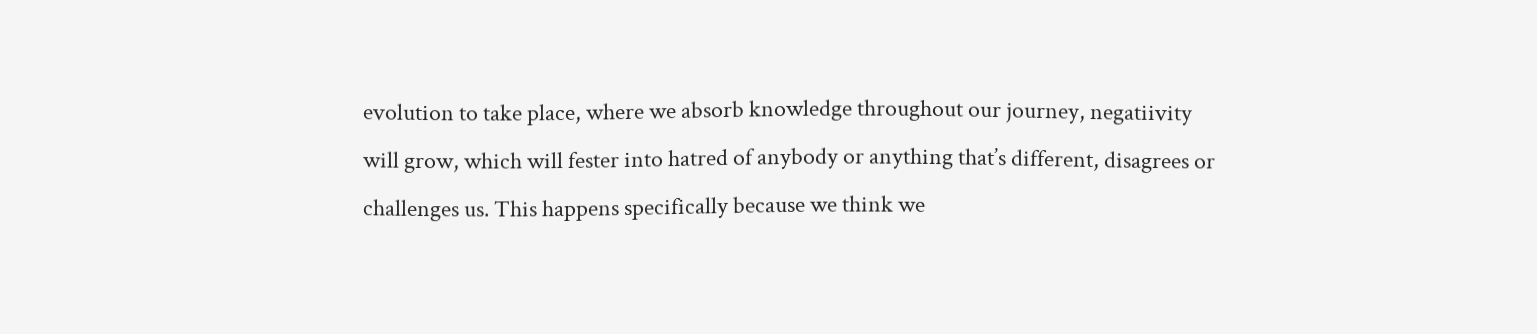evolution to take place, where we absorb knowledge throughout our journey, negatiivity will grow, which will fester into hatred of anybody or anything that’s different, disagrees or challenges us. This happens specifically because we think we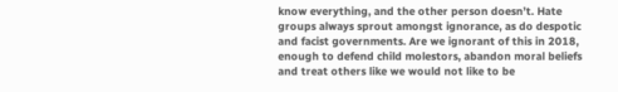know everything, and the other person doesn’t. Hate groups always sprout amongst ignorance, as do despotic and facist governments. Are we ignorant of this in 2018, enough to defend child molestors, abandon moral beliefs and treat others like we would not like to be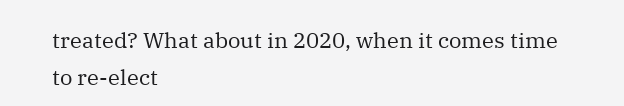treated? What about in 2020, when it comes time to re-elect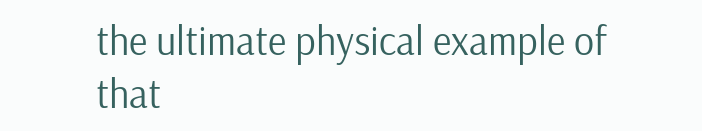the ultimate physical example of that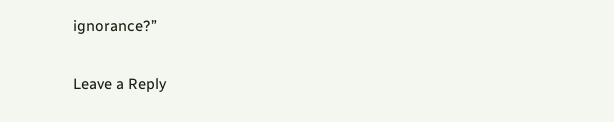ignorance?”

Leave a Reply